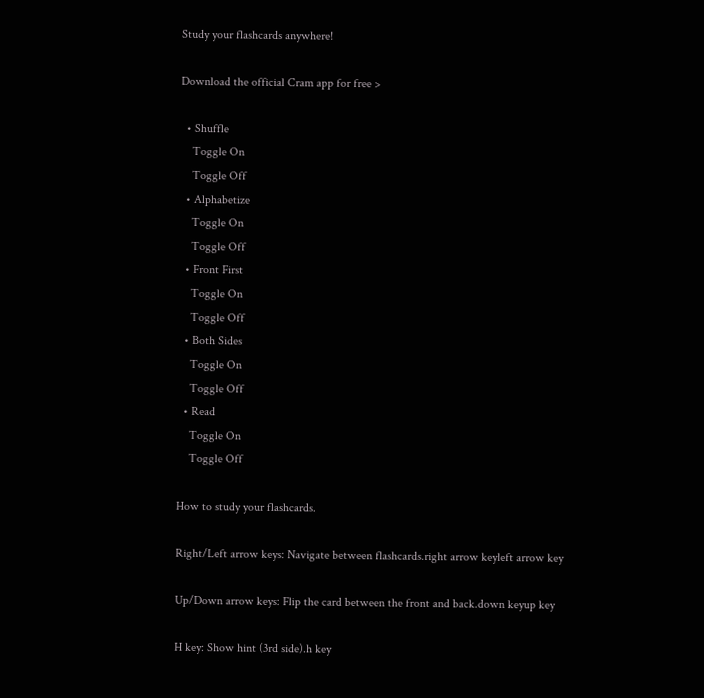Study your flashcards anywhere!

Download the official Cram app for free >

  • Shuffle
    Toggle On
    Toggle Off
  • Alphabetize
    Toggle On
    Toggle Off
  • Front First
    Toggle On
    Toggle Off
  • Both Sides
    Toggle On
    Toggle Off
  • Read
    Toggle On
    Toggle Off

How to study your flashcards.

Right/Left arrow keys: Navigate between flashcards.right arrow keyleft arrow key

Up/Down arrow keys: Flip the card between the front and back.down keyup key

H key: Show hint (3rd side).h key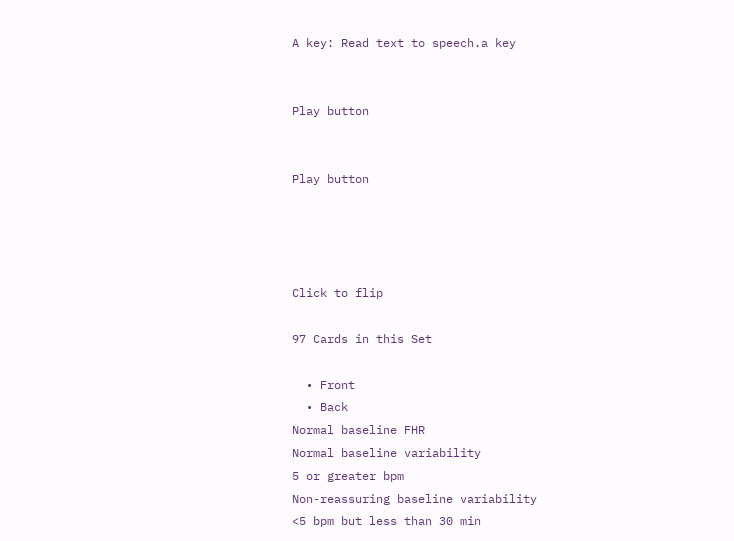A key: Read text to speech.a key


Play button


Play button




Click to flip

97 Cards in this Set

  • Front
  • Back
Normal baseline FHR
Normal baseline variability
5 or greater bpm
Non-reassuring baseline variability
<5 bpm but less than 30 min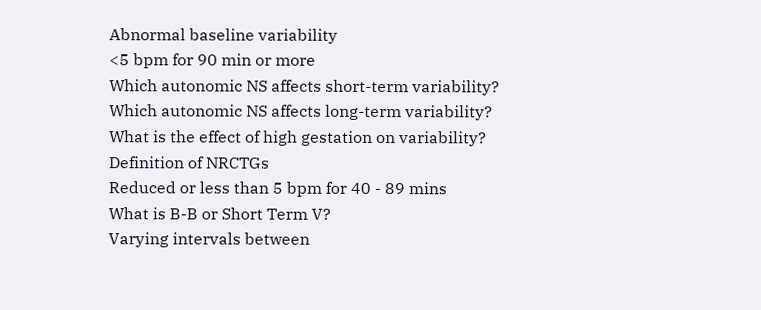Abnormal baseline variability
<5 bpm for 90 min or more
Which autonomic NS affects short-term variability?
Which autonomic NS affects long-term variability?
What is the effect of high gestation on variability?
Definition of NRCTGs
Reduced or less than 5 bpm for 40 - 89 mins
What is B-B or Short Term V?
Varying intervals between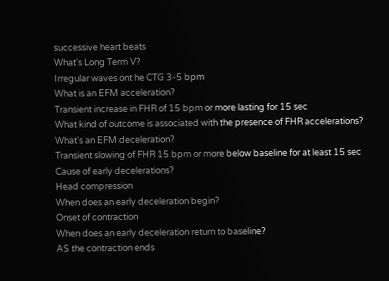successive heart beats
What's Long Term V?
Irregular waves ont he CTG 3-5 bpm
What is an EFM acceleration?
Transient increase in FHR of 15 bpm or more lasting for 15 sec
What kind of outcome is associated with the presence of FHR accelerations?
What's an EFM deceleration?
Transient slowing of FHR 15 bpm or more below baseline for at least 15 sec
Cause of early decelerations?
Head compression
When does an early deceleration begin?
Onset of contraction
When does an early deceleration return to baseline?
AS the contraction ends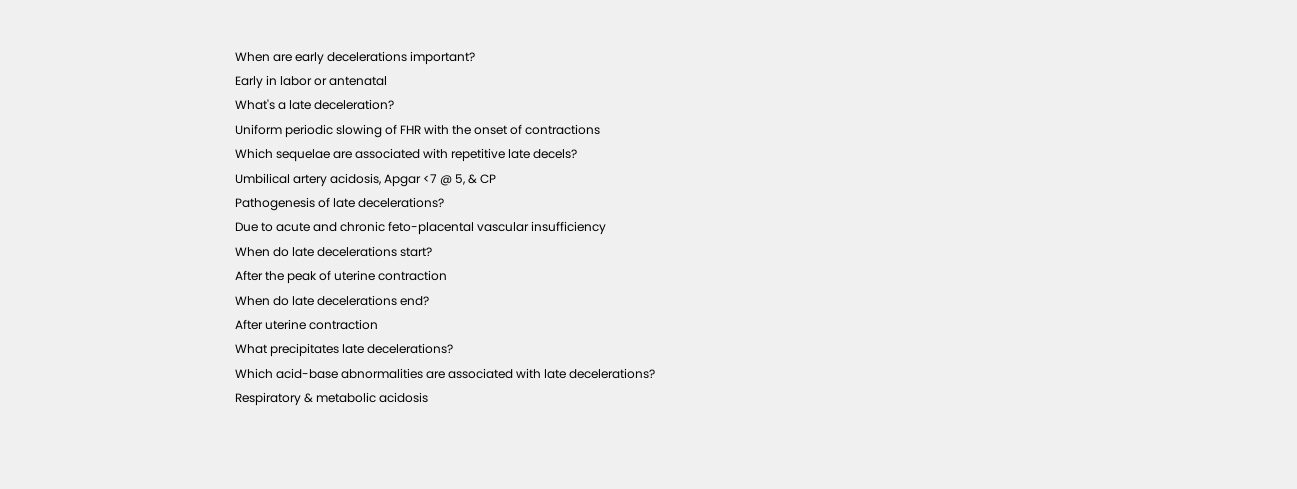When are early decelerations important?
Early in labor or antenatal
What's a late deceleration?
Uniform periodic slowing of FHR with the onset of contractions
Which sequelae are associated with repetitive late decels?
Umbilical artery acidosis, Apgar <7 @ 5, & CP
Pathogenesis of late decelerations?
Due to acute and chronic feto-placental vascular insufficiency
When do late decelerations start?
After the peak of uterine contraction
When do late decelerations end?
After uterine contraction
What precipitates late decelerations?
Which acid-base abnormalities are associated with late decelerations?
Respiratory & metabolic acidosis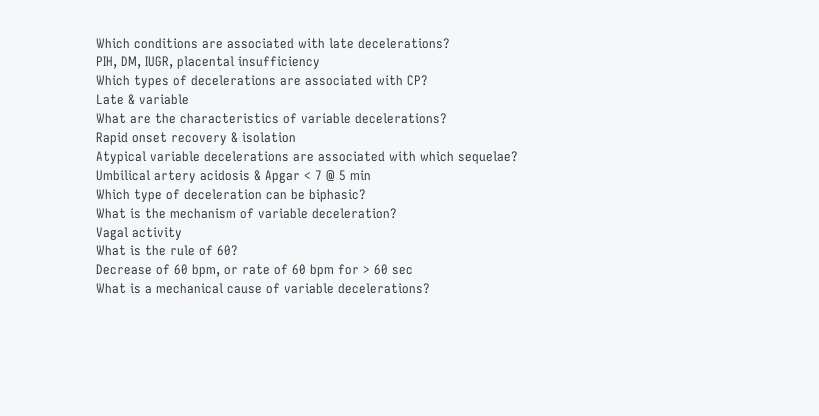Which conditions are associated with late decelerations?
PIH, DM, IUGR, placental insufficiency
Which types of decelerations are associated with CP?
Late & variable
What are the characteristics of variable decelerations?
Rapid onset recovery & isolation
Atypical variable decelerations are associated with which sequelae?
Umbilical artery acidosis & Apgar < 7 @ 5 min
Which type of deceleration can be biphasic?
What is the mechanism of variable deceleration?
Vagal activity
What is the rule of 60?
Decrease of 60 bpm, or rate of 60 bpm for > 60 sec
What is a mechanical cause of variable decelerations?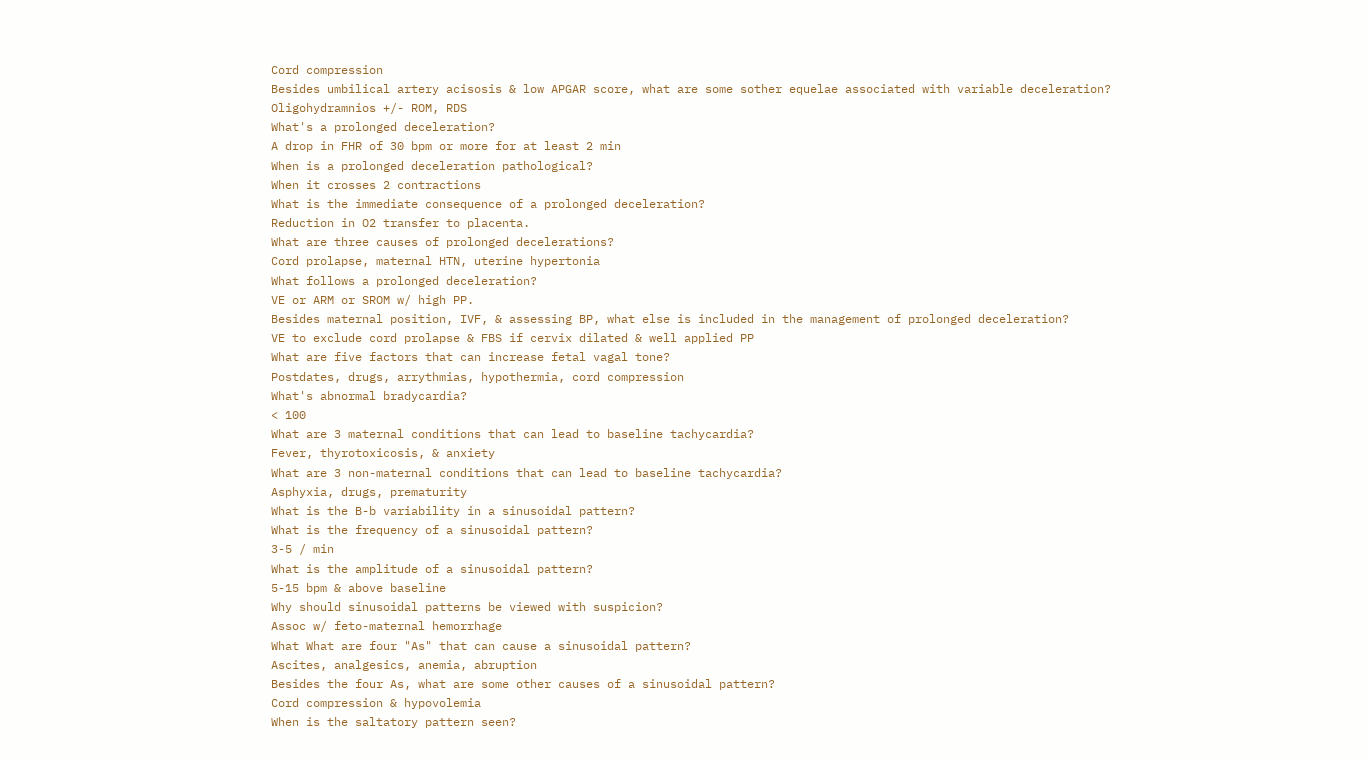Cord compression
Besides umbilical artery acisosis & low APGAR score, what are some sother equelae associated with variable deceleration?
Oligohydramnios +/- ROM, RDS
What's a prolonged deceleration?
A drop in FHR of 30 bpm or more for at least 2 min
When is a prolonged deceleration pathological?
When it crosses 2 contractions
What is the immediate consequence of a prolonged deceleration?
Reduction in O2 transfer to placenta.
What are three causes of prolonged decelerations?
Cord prolapse, maternal HTN, uterine hypertonia
What follows a prolonged deceleration?
VE or ARM or SROM w/ high PP.
Besides maternal position, IVF, & assessing BP, what else is included in the management of prolonged deceleration?
VE to exclude cord prolapse & FBS if cervix dilated & well applied PP
What are five factors that can increase fetal vagal tone?
Postdates, drugs, arrythmias, hypothermia, cord compression
What's abnormal bradycardia?
< 100
What are 3 maternal conditions that can lead to baseline tachycardia?
Fever, thyrotoxicosis, & anxiety
What are 3 non-maternal conditions that can lead to baseline tachycardia?
Asphyxia, drugs, prematurity
What is the B-b variability in a sinusoidal pattern?
What is the frequency of a sinusoidal pattern?
3-5 / min
What is the amplitude of a sinusoidal pattern?
5-15 bpm & above baseline
Why should sinusoidal patterns be viewed with suspicion?
Assoc w/ feto-maternal hemorrhage
What What are four "As" that can cause a sinusoidal pattern?
Ascites, analgesics, anemia, abruption
Besides the four As, what are some other causes of a sinusoidal pattern?
Cord compression & hypovolemia
When is the saltatory pattern seen?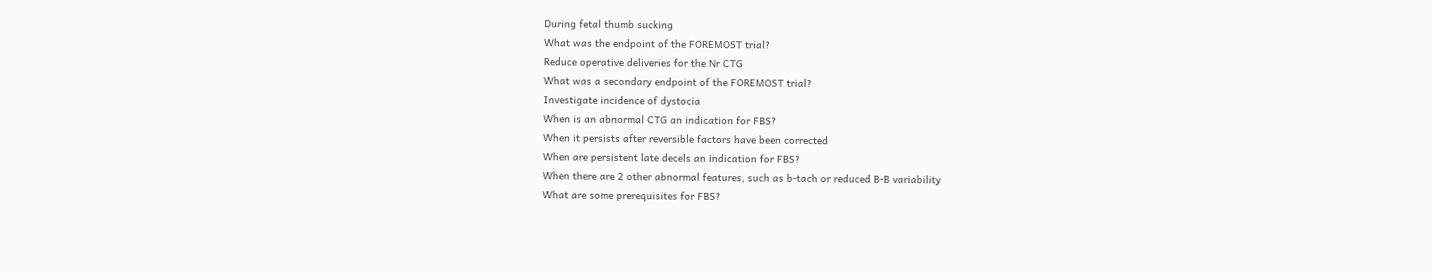During fetal thumb sucking
What was the endpoint of the FOREMOST trial?
Reduce operative deliveries for the Nr CTG
What was a secondary endpoint of the FOREMOST trial?
Investigate incidence of dystocia
When is an abnormal CTG an indication for FBS?
When it persists after reversible factors have been corrected
When are persistent late decels an indication for FBS?
When there are 2 other abnormal features, such as b-tach or reduced B-B variability
What are some prerequisites for FBS?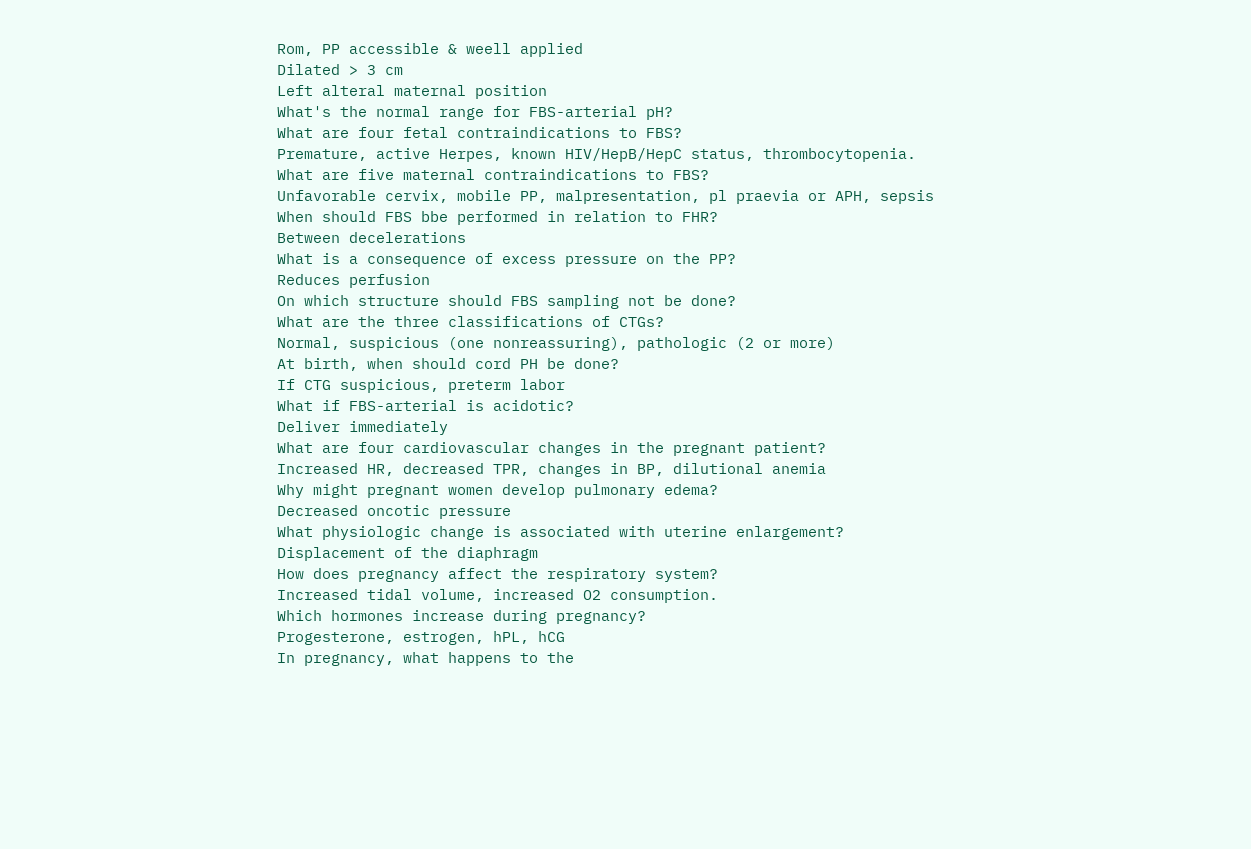Rom, PP accessible & weell applied
Dilated > 3 cm
Left alteral maternal position
What's the normal range for FBS-arterial pH?
What are four fetal contraindications to FBS?
Premature, active Herpes, known HIV/HepB/HepC status, thrombocytopenia.
What are five maternal contraindications to FBS?
Unfavorable cervix, mobile PP, malpresentation, pl praevia or APH, sepsis
When should FBS bbe performed in relation to FHR?
Between decelerations
What is a consequence of excess pressure on the PP?
Reduces perfusion
On which structure should FBS sampling not be done?
What are the three classifications of CTGs?
Normal, suspicious (one nonreassuring), pathologic (2 or more)
At birth, when should cord PH be done?
If CTG suspicious, preterm labor
What if FBS-arterial is acidotic?
Deliver immediately
What are four cardiovascular changes in the pregnant patient?
Increased HR, decreased TPR, changes in BP, dilutional anemia
Why might pregnant women develop pulmonary edema?
Decreased oncotic pressure
What physiologic change is associated with uterine enlargement?
Displacement of the diaphragm
How does pregnancy affect the respiratory system?
Increased tidal volume, increased O2 consumption.
Which hormones increase during pregnancy?
Progesterone, estrogen, hPL, hCG
In pregnancy, what happens to the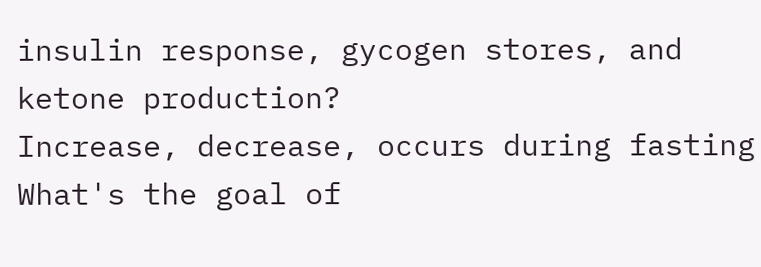insulin response, gycogen stores, and ketone production?
Increase, decrease, occurs during fasting
What's the goal of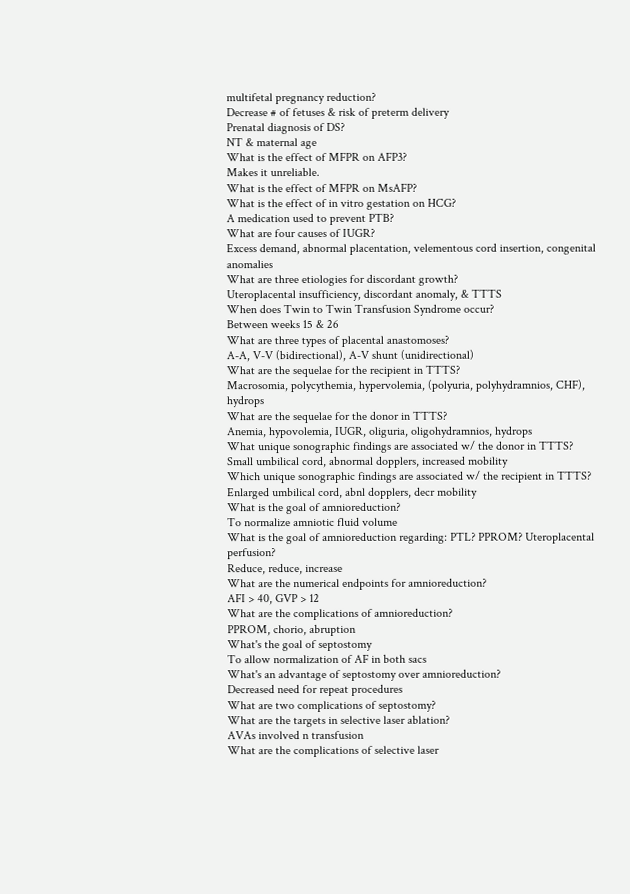multifetal pregnancy reduction?
Decrease # of fetuses & risk of preterm delivery
Prenatal diagnosis of DS?
NT & maternal age
What is the effect of MFPR on AFP3?
Makes it unreliable.
What is the effect of MFPR on MsAFP?
What is the effect of in vitro gestation on HCG?
A medication used to prevent PTB?
What are four causes of IUGR?
Excess demand, abnormal placentation, velementous cord insertion, congenital anomalies
What are three etiologies for discordant growth?
Uteroplacental insufficiency, discordant anomaly, & TTTS
When does Twin to Twin Transfusion Syndrome occur?
Between weeks 15 & 26
What are three types of placental anastomoses?
A-A, V-V (bidirectional), A-V shunt (unidirectional)
What are the sequelae for the recipient in TTTS?
Macrosomia, polycythemia, hypervolemia, (polyuria, polyhydramnios, CHF), hydrops
What are the sequelae for the donor in TTTS?
Anemia, hypovolemia, IUGR, oliguria, oligohydramnios, hydrops
What unique sonographic findings are associated w/ the donor in TTTS?
Small umbilical cord, abnormal dopplers, increased mobility
Which unique sonographic findings are associated w/ the recipient in TTTS?
Enlarged umbilical cord, abnl dopplers, decr mobility
What is the goal of amnioreduction?
To normalize amniotic fluid volume
What is the goal of amnioreduction regarding: PTL? PPROM? Uteroplacental perfusion?
Reduce, reduce, increase
What are the numerical endpoints for amnioreduction?
AFI > 40, GVP > 12
What are the complications of amnioreduction?
PPROM, chorio, abruption
What's the goal of septostomy
To allow normalization of AF in both sacs
What's an advantage of septostomy over amnioreduction?
Decreased need for repeat procedures
What are two complications of septostomy?
What are the targets in selective laser ablation?
AVAs involved n transfusion
What are the complications of selective laser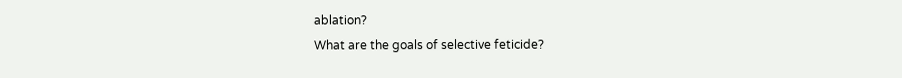ablation?
What are the goals of selective feticide?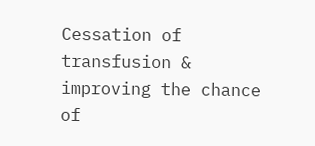Cessation of transfusion & improving the chance of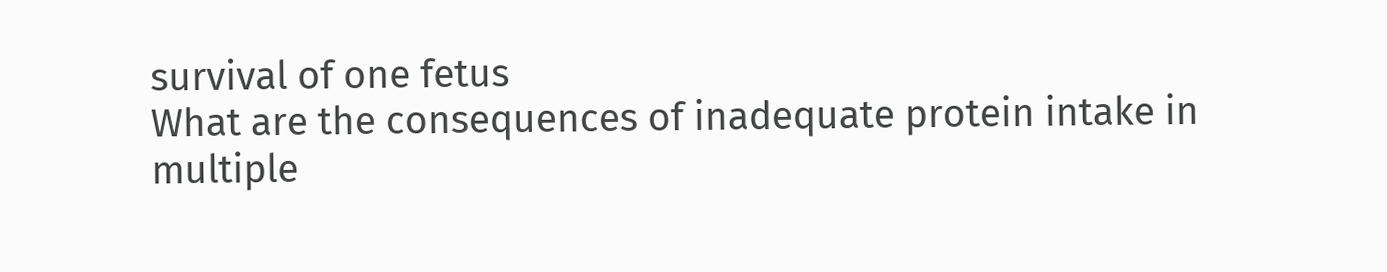survival of one fetus
What are the consequences of inadequate protein intake in multiple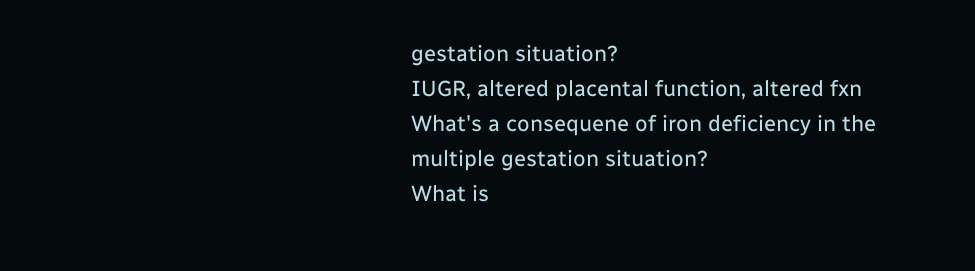gestation situation?
IUGR, altered placental function, altered fxn
What's a consequene of iron deficiency in the multiple gestation situation?
What is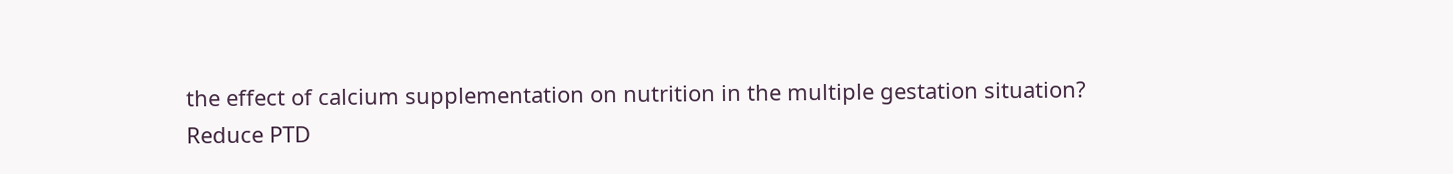the effect of calcium supplementation on nutrition in the multiple gestation situation?
Reduce PTD